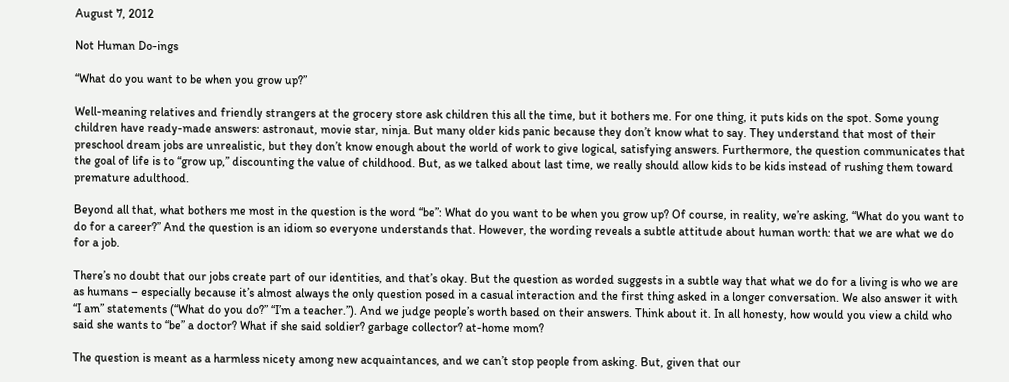August 7, 2012

Not Human Do-ings

“What do you want to be when you grow up?”

Well-meaning relatives and friendly strangers at the grocery store ask children this all the time, but it bothers me. For one thing, it puts kids on the spot. Some young children have ready-made answers: astronaut, movie star, ninja. But many older kids panic because they don’t know what to say. They understand that most of their preschool dream jobs are unrealistic, but they don’t know enough about the world of work to give logical, satisfying answers. Furthermore, the question communicates that the goal of life is to “grow up,” discounting the value of childhood. But, as we talked about last time, we really should allow kids to be kids instead of rushing them toward premature adulthood.

Beyond all that, what bothers me most in the question is the word “be”: What do you want to be when you grow up? Of course, in reality, we’re asking, “What do you want to do for a career?” And the question is an idiom so everyone understands that. However, the wording reveals a subtle attitude about human worth: that we are what we do for a job.

There’s no doubt that our jobs create part of our identities, and that’s okay. But the question as worded suggests in a subtle way that what we do for a living is who we are as humans – especially because it’s almost always the only question posed in a casual interaction and the first thing asked in a longer conversation. We also answer it with “I am” statements (“What do you do?” “I’m a teacher.”). And we judge people’s worth based on their answers. Think about it. In all honesty, how would you view a child who said she wants to “be” a doctor? What if she said soldier? garbage collector? at-home mom?

The question is meant as a harmless nicety among new acquaintances, and we can’t stop people from asking. But, given that our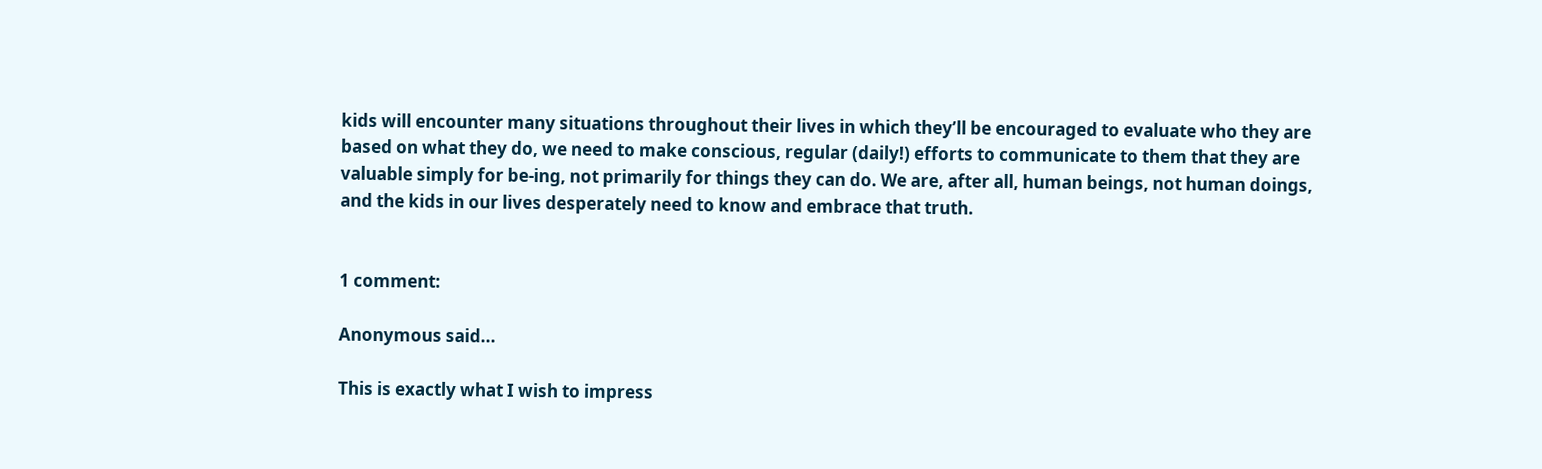kids will encounter many situations throughout their lives in which they’ll be encouraged to evaluate who they are based on what they do, we need to make conscious, regular (daily!) efforts to communicate to them that they are valuable simply for be-ing, not primarily for things they can do. We are, after all, human beings, not human doings, and the kids in our lives desperately need to know and embrace that truth.


1 comment:

Anonymous said...

This is exactly what I wish to impress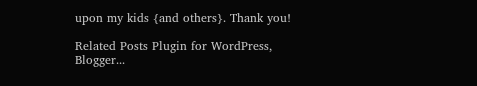upon my kids {and others}. Thank you!

Related Posts Plugin for WordPress, Blogger...